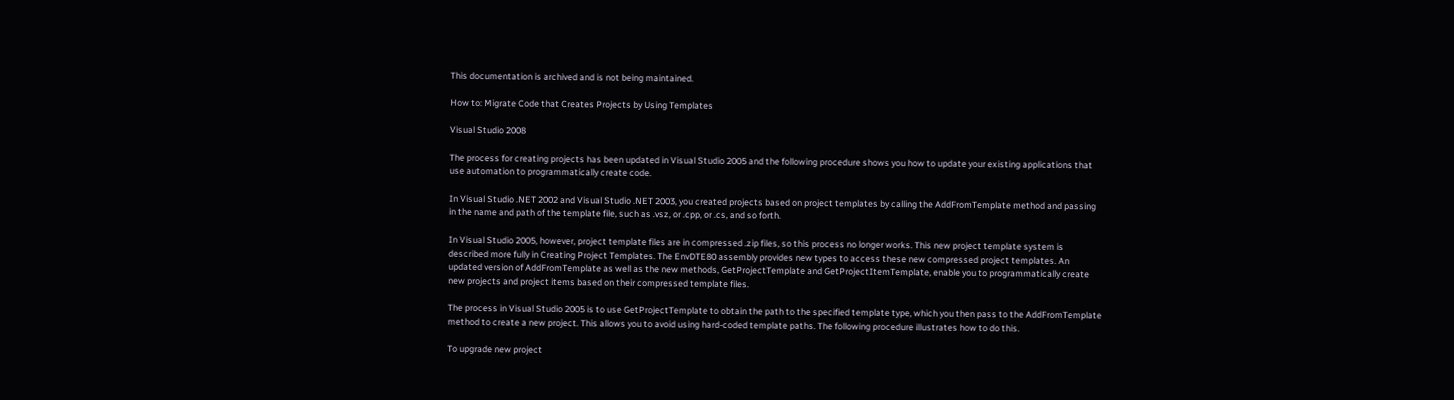This documentation is archived and is not being maintained.

How to: Migrate Code that Creates Projects by Using Templates

Visual Studio 2008

The process for creating projects has been updated in Visual Studio 2005 and the following procedure shows you how to update your existing applications that use automation to programmatically create code.

In Visual Studio .NET 2002 and Visual Studio .NET 2003, you created projects based on project templates by calling the AddFromTemplate method and passing in the name and path of the template file, such as .vsz, or .cpp, or .cs, and so forth.

In Visual Studio 2005, however, project template files are in compressed .zip files, so this process no longer works. This new project template system is described more fully in Creating Project Templates. The EnvDTE80 assembly provides new types to access these new compressed project templates. An updated version of AddFromTemplate as well as the new methods, GetProjectTemplate and GetProjectItemTemplate, enable you to programmatically create new projects and project items based on their compressed template files.

The process in Visual Studio 2005 is to use GetProjectTemplate to obtain the path to the specified template type, which you then pass to the AddFromTemplate method to create a new project. This allows you to avoid using hard-coded template paths. The following procedure illustrates how to do this.

To upgrade new project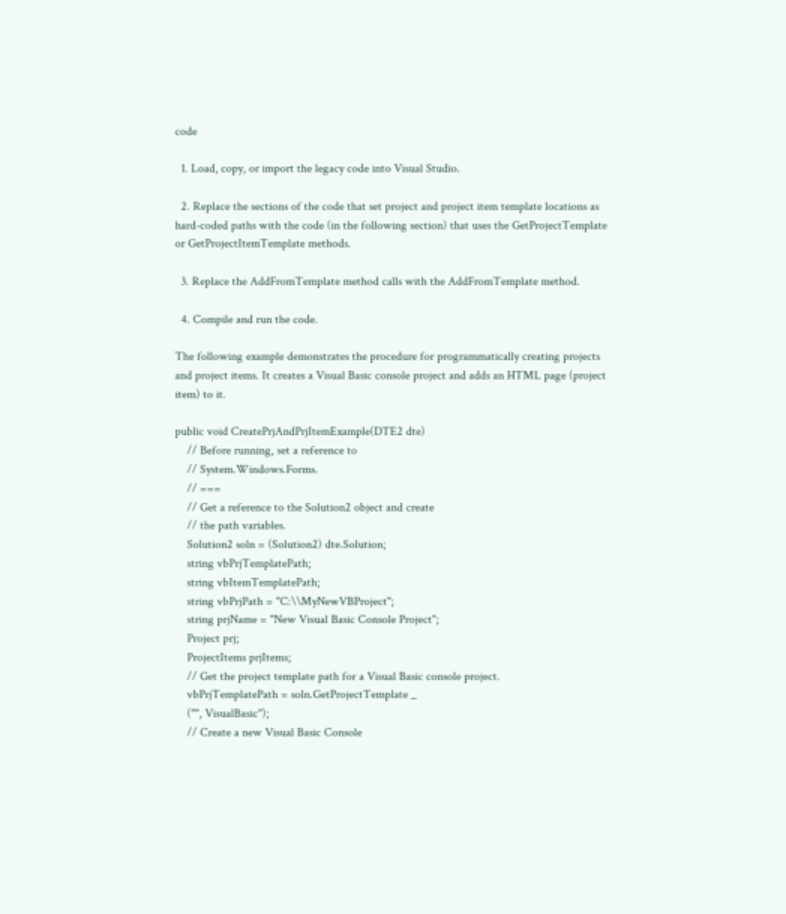code

  1. Load, copy, or import the legacy code into Visual Studio.

  2. Replace the sections of the code that set project and project item template locations as hard-coded paths with the code (in the following section) that uses the GetProjectTemplate or GetProjectItemTemplate methods.

  3. Replace the AddFromTemplate method calls with the AddFromTemplate method.

  4. Compile and run the code.

The following example demonstrates the procedure for programmatically creating projects and project items. It creates a Visual Basic console project and adds an HTML page (project item) to it.

public void CreatePrjAndPrjItemExample(DTE2 dte)
    // Before running, set a reference to
    // System.Windows.Forms.
    // ===
    // Get a reference to the Solution2 object and create
    // the path variables.
    Solution2 soln = (Solution2) dte.Solution;
    string vbPrjTemplatePath;
    string vbItemTemplatePath;
    string vbPrjPath = "C:\\MyNewVBProject";
    string prjName = "New Visual Basic Console Project";
    Project prj;
    ProjectItems prjItems;
    // Get the project template path for a Visual Basic console project.
    vbPrjTemplatePath = soln.GetProjectTemplate _
    ("", VisualBasic");
    // Create a new Visual Basic Console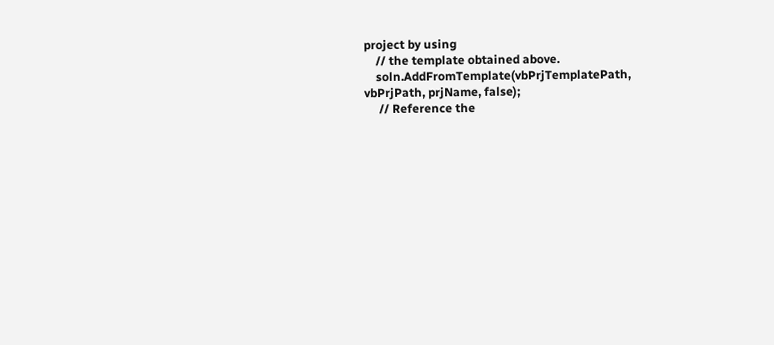project by using
    // the template obtained above.
    soln.AddFromTemplate(vbPrjTemplatePath, vbPrjPath, prjName, false);
     // Reference the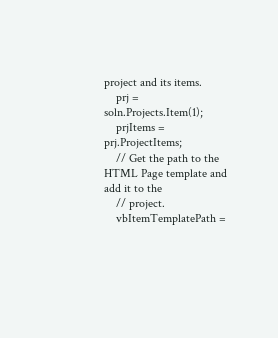project and its items.
    prj = soln.Projects.Item(1);
    prjItems = prj.ProjectItems;
    // Get the path to the HTML Page template and add it to the
    // project.
    vbItemTemplatePath =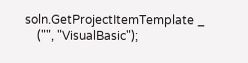soln.GetProjectItemTemplate _
    ("", "VisualBasic");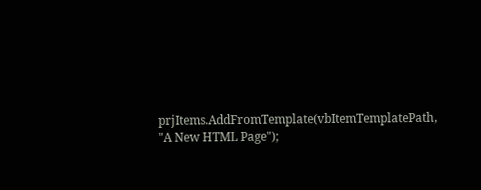prjItems.AddFromTemplate(vbItemTemplatePath, "A New HTML Page");